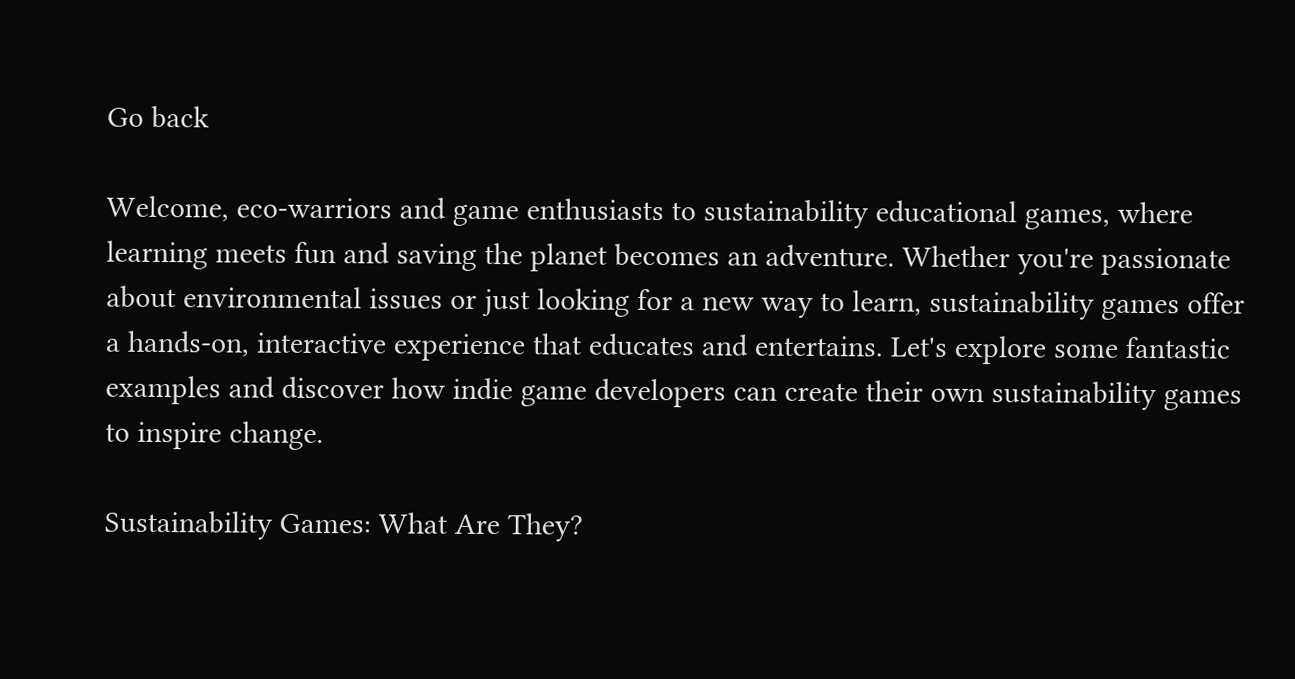Go back

Welcome, eco-warriors and game enthusiasts to sustainability educational games, where learning meets fun and saving the planet becomes an adventure. Whether you're passionate about environmental issues or just looking for a new way to learn, sustainability games offer a hands-on, interactive experience that educates and entertains. Let's explore some fantastic examples and discover how indie game developers can create their own sustainability games to inspire change.

Sustainability Games: What Are They?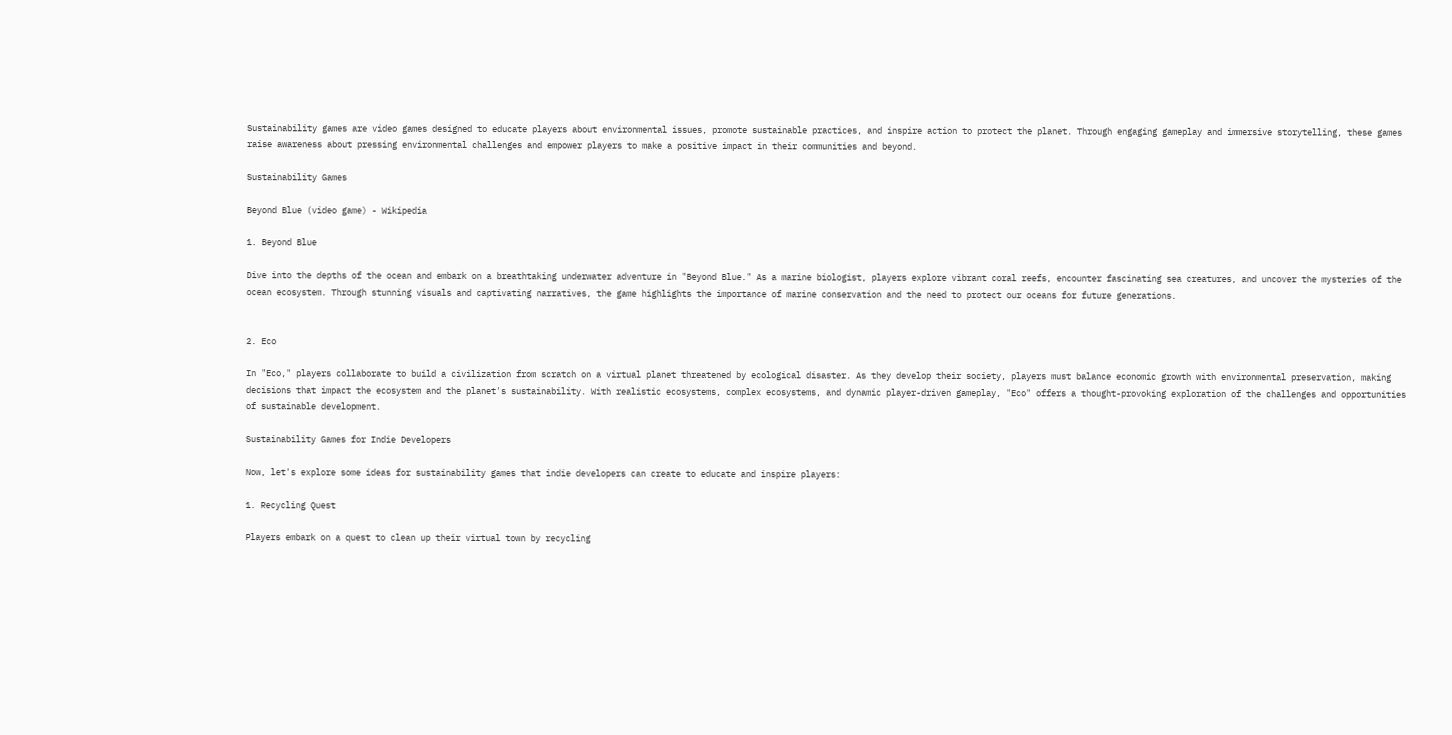Sustainability games are video games designed to educate players about environmental issues, promote sustainable practices, and inspire action to protect the planet. Through engaging gameplay and immersive storytelling, these games raise awareness about pressing environmental challenges and empower players to make a positive impact in their communities and beyond.

Sustainability Games

Beyond Blue (video game) - Wikipedia

1. Beyond Blue

Dive into the depths of the ocean and embark on a breathtaking underwater adventure in "Beyond Blue." As a marine biologist, players explore vibrant coral reefs, encounter fascinating sea creatures, and uncover the mysteries of the ocean ecosystem. Through stunning visuals and captivating narratives, the game highlights the importance of marine conservation and the need to protect our oceans for future generations.


2. Eco

In "Eco," players collaborate to build a civilization from scratch on a virtual planet threatened by ecological disaster. As they develop their society, players must balance economic growth with environmental preservation, making decisions that impact the ecosystem and the planet's sustainability. With realistic ecosystems, complex ecosystems, and dynamic player-driven gameplay, "Eco" offers a thought-provoking exploration of the challenges and opportunities of sustainable development.

Sustainability Games for Indie Developers

Now, let's explore some ideas for sustainability games that indie developers can create to educate and inspire players:

1. Recycling Quest

Players embark on a quest to clean up their virtual town by recycling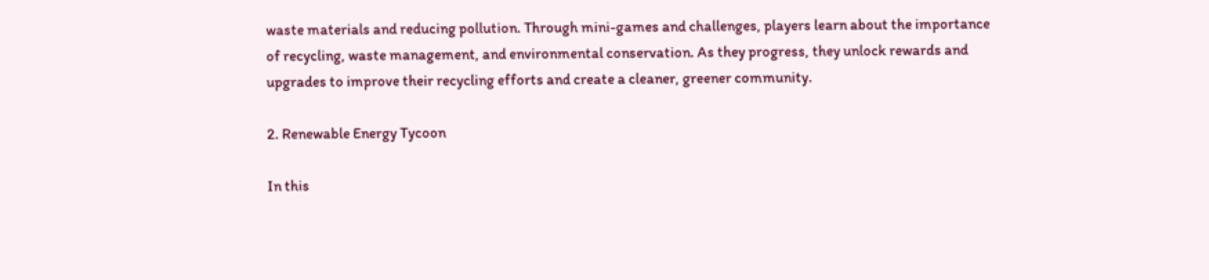waste materials and reducing pollution. Through mini-games and challenges, players learn about the importance of recycling, waste management, and environmental conservation. As they progress, they unlock rewards and upgrades to improve their recycling efforts and create a cleaner, greener community.

2. Renewable Energy Tycoon

In this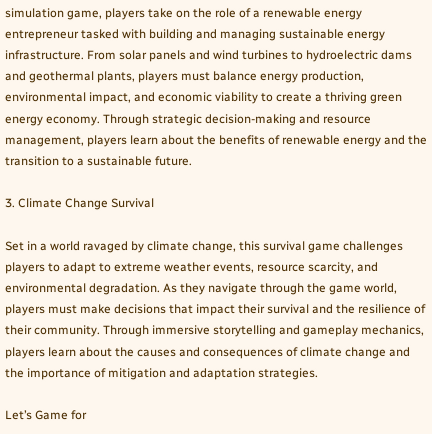simulation game, players take on the role of a renewable energy entrepreneur tasked with building and managing sustainable energy infrastructure. From solar panels and wind turbines to hydroelectric dams and geothermal plants, players must balance energy production, environmental impact, and economic viability to create a thriving green energy economy. Through strategic decision-making and resource management, players learn about the benefits of renewable energy and the transition to a sustainable future.

3. Climate Change Survival

Set in a world ravaged by climate change, this survival game challenges players to adapt to extreme weather events, resource scarcity, and environmental degradation. As they navigate through the game world, players must make decisions that impact their survival and the resilience of their community. Through immersive storytelling and gameplay mechanics, players learn about the causes and consequences of climate change and the importance of mitigation and adaptation strategies.

Let’s Game for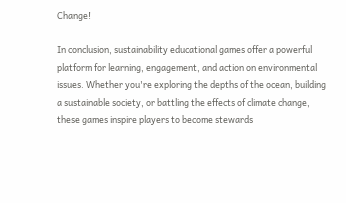Change!

In conclusion, sustainability educational games offer a powerful platform for learning, engagement, and action on environmental issues. Whether you're exploring the depths of the ocean, building a sustainable society, or battling the effects of climate change, these games inspire players to become stewards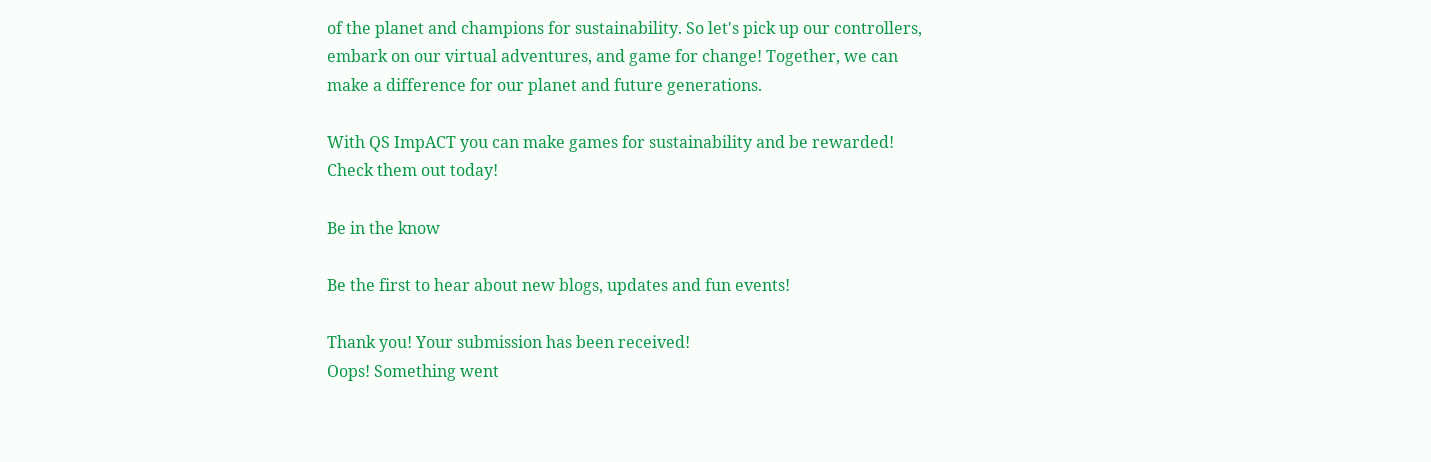of the planet and champions for sustainability. So let's pick up our controllers, embark on our virtual adventures, and game for change! Together, we can make a difference for our planet and future generations.

With QS ImpACT you can make games for sustainability and be rewarded! Check them out today!

Be in the know

Be the first to hear about new blogs, updates and fun events!

Thank you! Your submission has been received!
Oops! Something went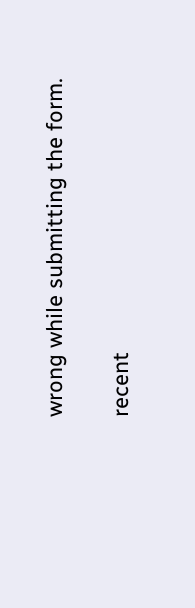wrong while submitting the form.

recent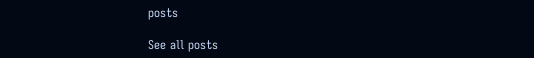posts

See all posts